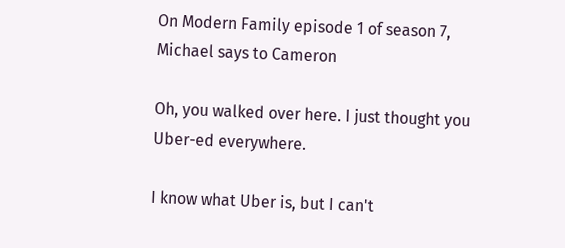On Modern Family episode 1 of season 7, Michael says to Cameron

Oh, you walked over here. I just thought you Uber-ed everywhere.

I know what Uber is, but I can't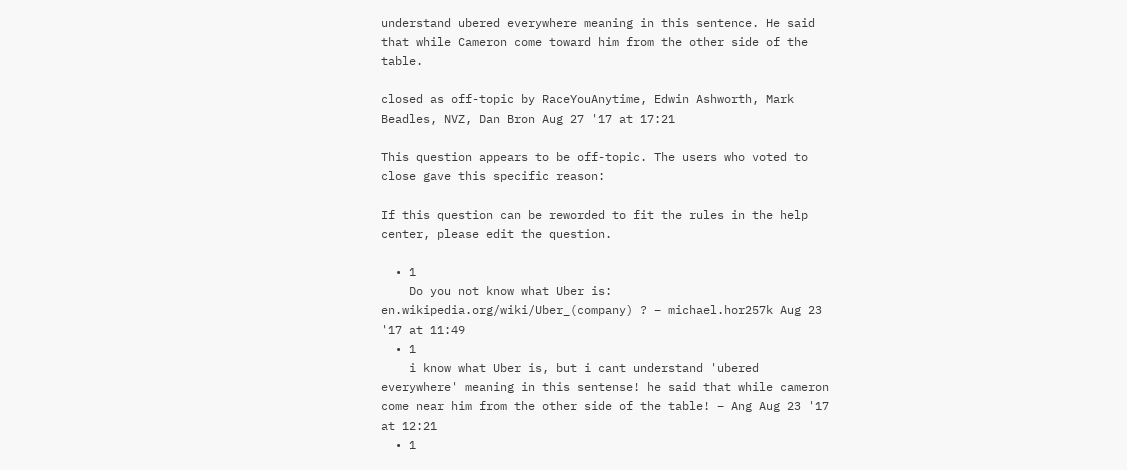understand ubered everywhere meaning in this sentence. He said that while Cameron come toward him from the other side of the table.

closed as off-topic by RaceYouAnytime, Edwin Ashworth, Mark Beadles, NVZ, Dan Bron Aug 27 '17 at 17:21

This question appears to be off-topic. The users who voted to close gave this specific reason:

If this question can be reworded to fit the rules in the help center, please edit the question.

  • 1
    Do you not know what Uber is: en.wikipedia.org/wiki/Uber_(company) ? – michael.hor257k Aug 23 '17 at 11:49
  • 1
    i know what Uber is, but i cant understand 'ubered everywhere' meaning in this sentense! he said that while cameron come near him from the other side of the table! – Ang Aug 23 '17 at 12:21
  • 1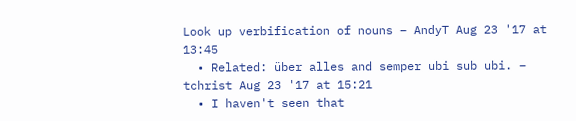Look up verbification of nouns – AndyT Aug 23 '17 at 13:45
  • Related: über alles and semper ubi sub ubi. – tchrist Aug 23 '17 at 15:21
  • I haven't seen that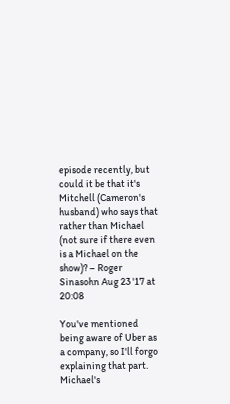episode recently, but could it be that it's Mitchell (Cameron's husband) who says that rather than Michael (not sure if there even is a Michael on the show)? – Roger Sinasohn Aug 23 '17 at 20:08

You've mentioned being aware of Uber as a company, so I'll forgo explaining that part. Michael's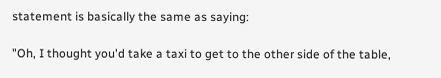statement is basically the same as saying:

"Oh, I thought you'd take a taxi to get to the other side of the table,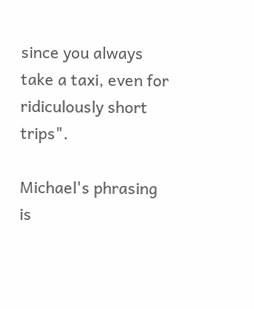since you always take a taxi, even for ridiculously short trips".

Michael's phrasing is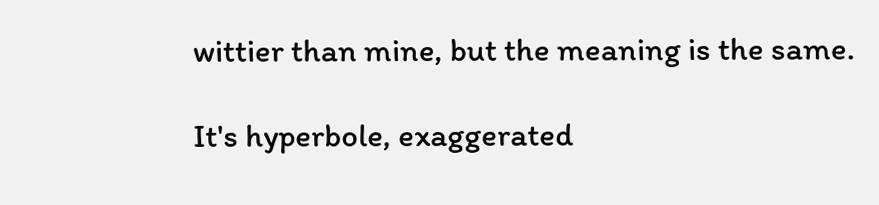wittier than mine, but the meaning is the same.

It's hyperbole, exaggerated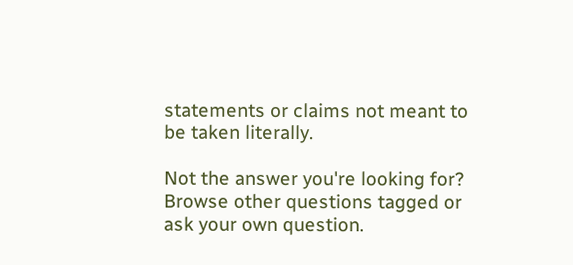statements or claims not meant to be taken literally.

Not the answer you're looking for? Browse other questions tagged or ask your own question.